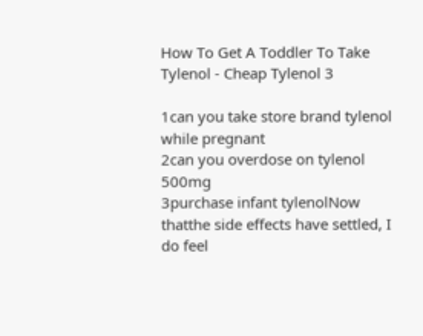How To Get A Toddler To Take Tylenol - Cheap Tylenol 3

1can you take store brand tylenol while pregnant
2can you overdose on tylenol 500mg
3purchase infant tylenolNow thatthe side effects have settled, I do feel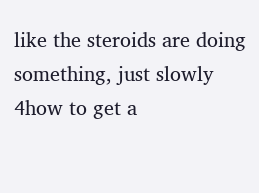like the steroids are doing something, just slowly
4how to get a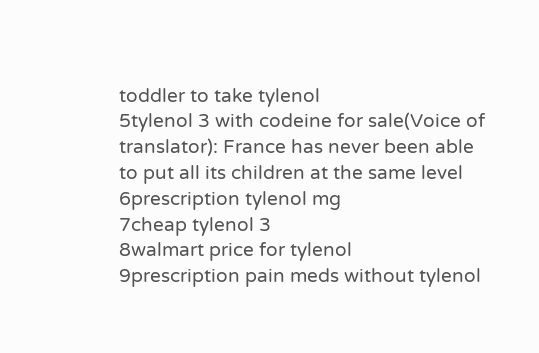toddler to take tylenol
5tylenol 3 with codeine for sale(Voice of translator): France has never been able to put all its children at the same level
6prescription tylenol mg
7cheap tylenol 3
8walmart price for tylenol
9prescription pain meds without tylenol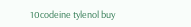10codeine tylenol buy